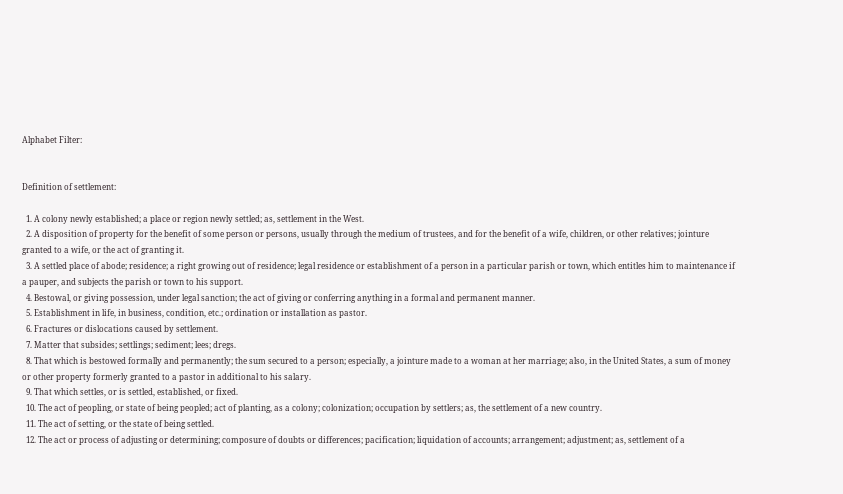Alphabet Filter:


Definition of settlement:

  1. A colony newly established; a place or region newly settled; as, settlement in the West.
  2. A disposition of property for the benefit of some person or persons, usually through the medium of trustees, and for the benefit of a wife, children, or other relatives; jointure granted to a wife, or the act of granting it.
  3. A settled place of abode; residence; a right growing out of residence; legal residence or establishment of a person in a particular parish or town, which entitles him to maintenance if a pauper, and subjects the parish or town to his support.
  4. Bestowal, or giving possession, under legal sanction; the act of giving or conferring anything in a formal and permanent manner.
  5. Establishment in life, in business, condition, etc.; ordination or installation as pastor.
  6. Fractures or dislocations caused by settlement.
  7. Matter that subsides; settlings; sediment; lees; dregs.
  8. That which is bestowed formally and permanently; the sum secured to a person; especially, a jointure made to a woman at her marriage; also, in the United States, a sum of money or other property formerly granted to a pastor in additional to his salary.
  9. That which settles, or is settled, established, or fixed.
  10. The act of peopling, or state of being peopled; act of planting, as a colony; colonization; occupation by settlers; as, the settlement of a new country.
  11. The act of setting, or the state of being settled.
  12. The act or process of adjusting or determining; composure of doubts or differences; pacification; liquidation of accounts; arrangement; adjustment; as, settlement of a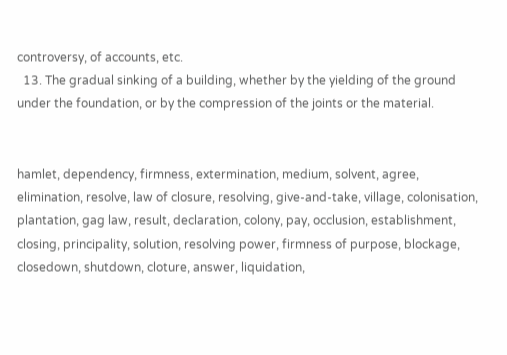controversy, of accounts, etc.
  13. The gradual sinking of a building, whether by the yielding of the ground under the foundation, or by the compression of the joints or the material.


hamlet, dependency, firmness, extermination, medium, solvent, agree, elimination, resolve, law of closure, resolving, give-and-take, village, colonisation, plantation, gag law, result, declaration, colony, pay, occlusion, establishment, closing, principality, solution, resolving power, firmness of purpose, blockage, closedown, shutdown, cloture, answer, liquidation,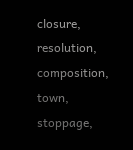closure, resolution, composition, town, stoppage,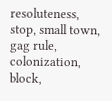resoluteness, stop, small town, gag rule, colonization, block,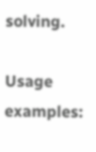solving.

Usage examples: